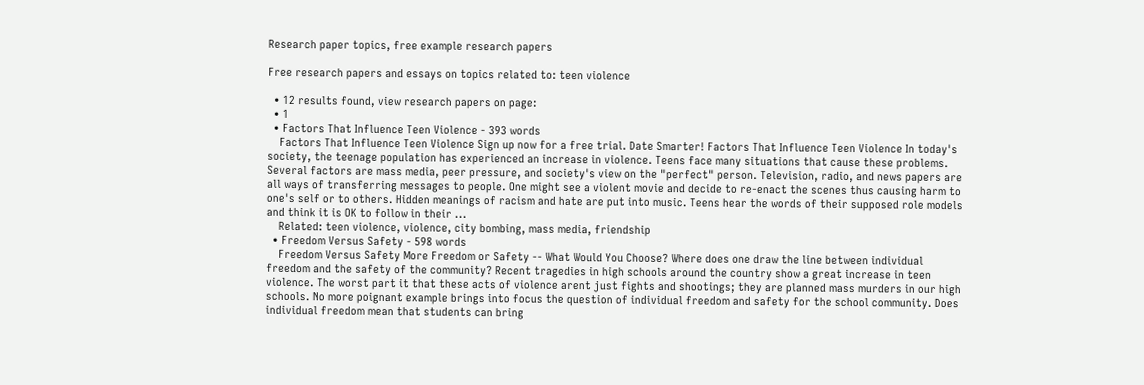Research paper topics, free example research papers

Free research papers and essays on topics related to: teen violence

  • 12 results found, view research papers on page:
  • 1
  • Factors That Influence Teen Violence - 393 words
    Factors That Influence Teen Violence Sign up now for a free trial. Date Smarter! Factors That Influence Teen Violence In today's society, the teenage population has experienced an increase in violence. Teens face many situations that cause these problems. Several factors are mass media, peer pressure, and society's view on the "perfect" person. Television, radio, and news papers are all ways of transferring messages to people. One might see a violent movie and decide to re-enact the scenes thus causing harm to one's self or to others. Hidden meanings of racism and hate are put into music. Teens hear the words of their supposed role models and think it is OK to follow in their ...
    Related: teen violence, violence, city bombing, mass media, friendship
  • Freedom Versus Safety - 598 words
    Freedom Versus Safety More Freedom or Safety -- What Would You Choose? Where does one draw the line between individual freedom and the safety of the community? Recent tragedies in high schools around the country show a great increase in teen violence. The worst part it that these acts of violence arent just fights and shootings; they are planned mass murders in our high schools. No more poignant example brings into focus the question of individual freedom and safety for the school community. Does individual freedom mean that students can bring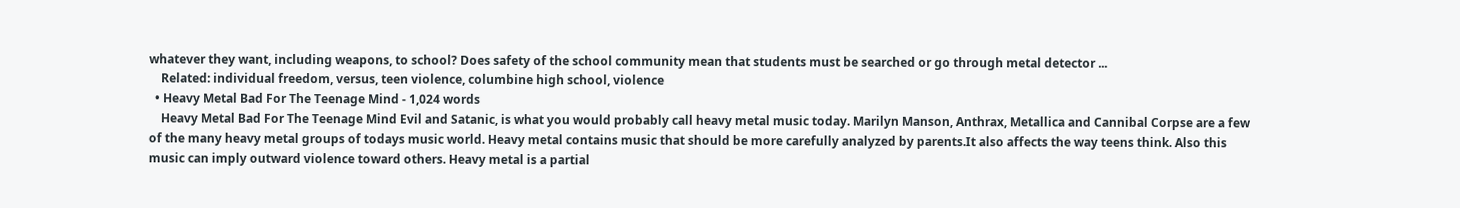whatever they want, including weapons, to school? Does safety of the school community mean that students must be searched or go through metal detector ...
    Related: individual freedom, versus, teen violence, columbine high school, violence
  • Heavy Metal Bad For The Teenage Mind - 1,024 words
    Heavy Metal Bad For The Teenage Mind Evil and Satanic, is what you would probably call heavy metal music today. Marilyn Manson, Anthrax, Metallica and Cannibal Corpse are a few of the many heavy metal groups of todays music world. Heavy metal contains music that should be more carefully analyzed by parents.It also affects the way teens think. Also this music can imply outward violence toward others. Heavy metal is a partial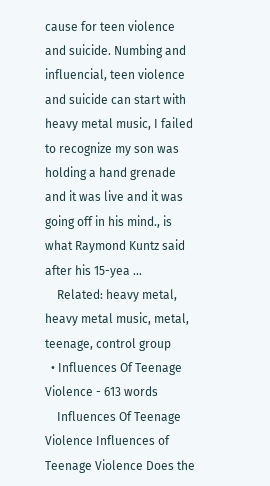cause for teen violence and suicide. Numbing and influencial, teen violence and suicide can start with heavy metal music, I failed to recognize my son was holding a hand grenade and it was live and it was going off in his mind., is what Raymond Kuntz said after his 15-yea ...
    Related: heavy metal, heavy metal music, metal, teenage, control group
  • Influences Of Teenage Violence - 613 words
    Influences Of Teenage Violence Influences of Teenage Violence Does the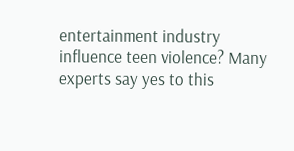entertainment industry influence teen violence? Many experts say yes to this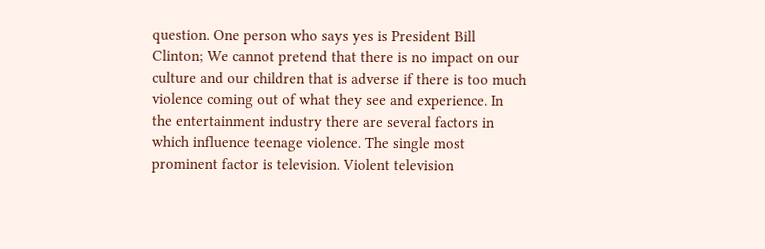question. One person who says yes is President Bill Clinton; We cannot pretend that there is no impact on our culture and our children that is adverse if there is too much violence coming out of what they see and experience. In the entertainment industry there are several factors in which influence teenage violence. The single most prominent factor is television. Violent television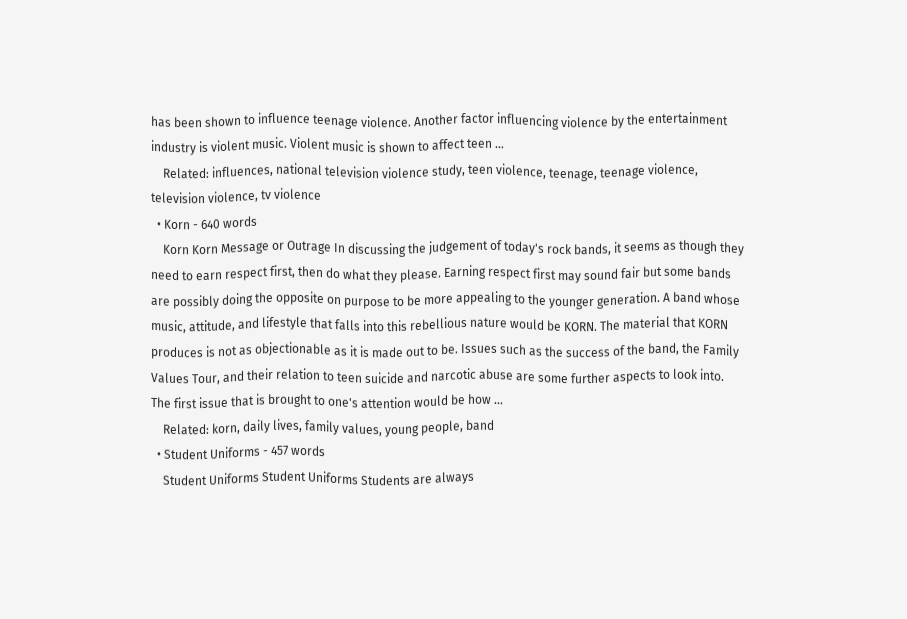has been shown to influence teenage violence. Another factor influencing violence by the entertainment industry is violent music. Violent music is shown to affect teen ...
    Related: influences, national television violence study, teen violence, teenage, teenage violence, television violence, tv violence
  • Korn - 640 words
    Korn Korn Message or Outrage In discussing the judgement of today's rock bands, it seems as though they need to earn respect first, then do what they please. Earning respect first may sound fair but some bands are possibly doing the opposite on purpose to be more appealing to the younger generation. A band whose music, attitude, and lifestyle that falls into this rebellious nature would be KORN. The material that KORN produces is not as objectionable as it is made out to be. Issues such as the success of the band, the Family Values Tour, and their relation to teen suicide and narcotic abuse are some further aspects to look into. The first issue that is brought to one's attention would be how ...
    Related: korn, daily lives, family values, young people, band
  • Student Uniforms - 457 words
    Student Uniforms Student Uniforms Students are always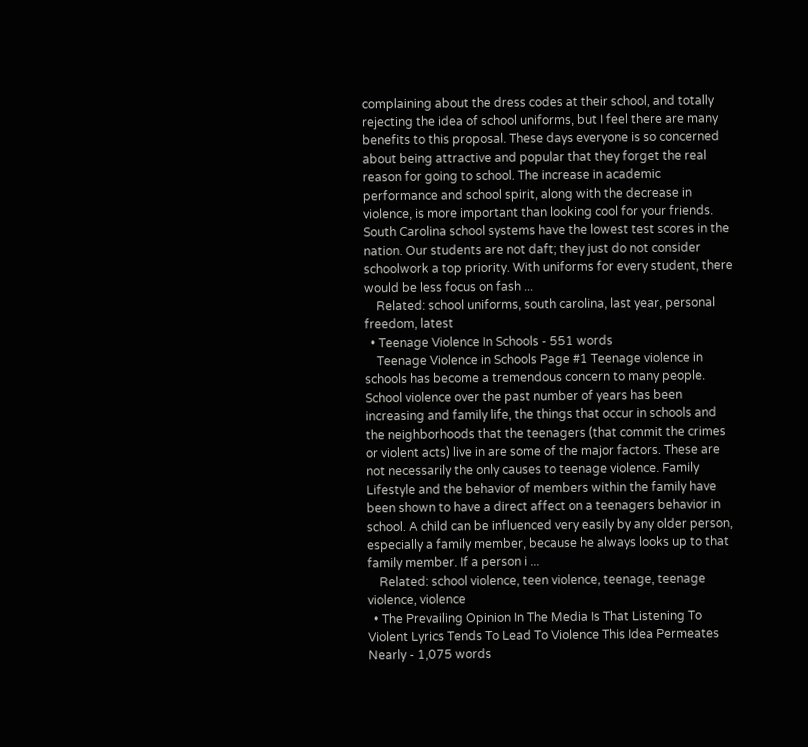complaining about the dress codes at their school, and totally rejecting the idea of school uniforms, but I feel there are many benefits to this proposal. These days everyone is so concerned about being attractive and popular that they forget the real reason for going to school. The increase in academic performance and school spirit, along with the decrease in violence, is more important than looking cool for your friends. South Carolina school systems have the lowest test scores in the nation. Our students are not daft; they just do not consider schoolwork a top priority. With uniforms for every student, there would be less focus on fash ...
    Related: school uniforms, south carolina, last year, personal freedom, latest
  • Teenage Violence In Schools - 551 words
    Teenage Violence in Schools Page #1 Teenage violence in schools has become a tremendous concern to many people. School violence over the past number of years has been increasing and family life, the things that occur in schools and the neighborhoods that the teenagers (that commit the crimes or violent acts) live in are some of the major factors. These are not necessarily the only causes to teenage violence. Family Lifestyle and the behavior of members within the family have been shown to have a direct affect on a teenagers behavior in school. A child can be influenced very easily by any older person, especially a family member, because he always looks up to that family member. If a person i ...
    Related: school violence, teen violence, teenage, teenage violence, violence
  • The Prevailing Opinion In The Media Is That Listening To Violent Lyrics Tends To Lead To Violence This Idea Permeates Nearly - 1,075 words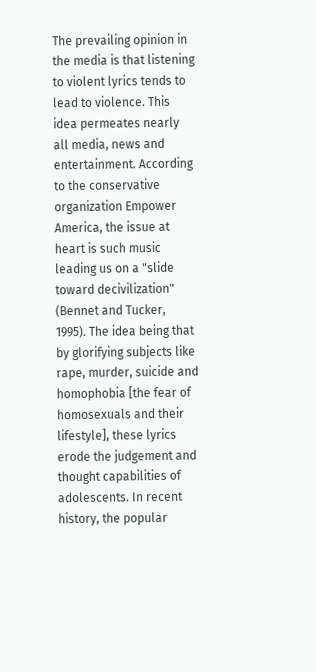The prevailing opinion in the media is that listening to violent lyrics tends to lead to violence. This idea permeates nearly all media, news and entertainment. According to the conservative organization Empower America, the issue at heart is such music leading us on a "slide toward decivilization" (Bennet and Tucker, 1995). The idea being that by glorifying subjects like rape, murder, suicide and homophobia [the fear of homosexuals and their lifestyle], these lyrics erode the judgement and thought capabilities of adolescents. In recent history, the popular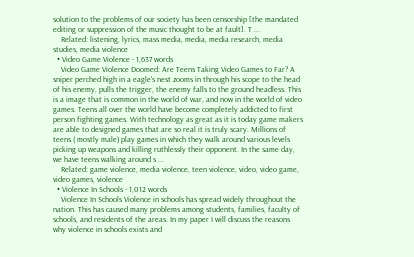solution to the problems of our society has been censorship [the mandated editing or suppression of the music thought to be at fault]. T ...
    Related: listening, lyrics, mass media, media, media research, media studies, media violence
  • Video Game Violence - 1,637 words
    Video Game Violence Doomed: Are Teens Taking Video Games to Far? A sniper perched high in a eagle's nest zooms in through his scope to the head of his enemy, pulls the trigger, the enemy falls to the ground headless. This is a image that is common in the world of war, and now in the world of video games. Teens all over the world have become completely addicted to first person fighting games. With technology as great as it is today game makers are able to designed games that are so real it is truly scary. Millions of teens ( mostly male) play games in which they walk around various levels picking up weapons and killing ruthlessly their opponent. In the same day, we have teens walking around s ...
    Related: game violence, media violence, teen violence, video, video game, video games, violence
  • Violence In Schools - 1,012 words
    Violence In Schools Violence in schools has spread widely throughout the nation. This has caused many problems among students, families, faculty of schools, and residents of the areas. In my paper I will discuss the reasons why violence in schools exists and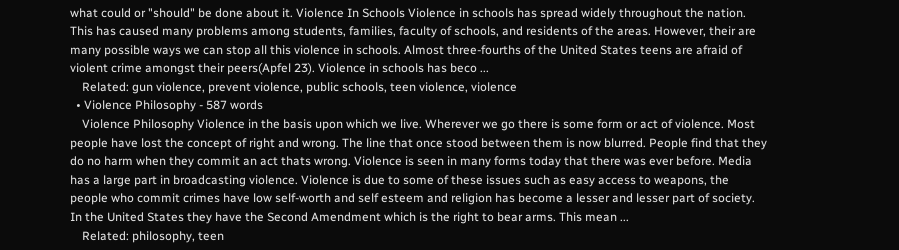what could or "should" be done about it. Violence In Schools Violence in schools has spread widely throughout the nation. This has caused many problems among students, families, faculty of schools, and residents of the areas. However, their are many possible ways we can stop all this violence in schools. Almost three-fourths of the United States teens are afraid of violent crime amongst their peers(Apfel 23). Violence in schools has beco ...
    Related: gun violence, prevent violence, public schools, teen violence, violence
  • Violence Philosophy - 587 words
    Violence Philosophy Violence in the basis upon which we live. Wherever we go there is some form or act of violence. Most people have lost the concept of right and wrong. The line that once stood between them is now blurred. People find that they do no harm when they commit an act thats wrong. Violence is seen in many forms today that there was ever before. Media has a large part in broadcasting violence. Violence is due to some of these issues such as easy access to weapons, the people who commit crimes have low self-worth and self esteem and religion has become a lesser and lesser part of society. In the United States they have the Second Amendment which is the right to bear arms. This mean ...
    Related: philosophy, teen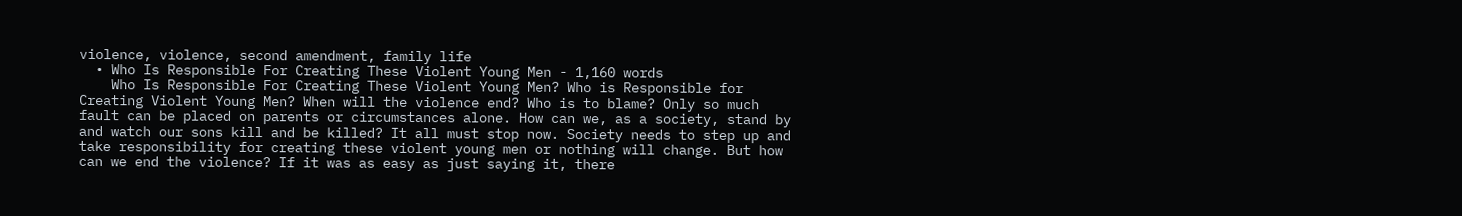violence, violence, second amendment, family life
  • Who Is Responsible For Creating These Violent Young Men - 1,160 words
    Who Is Responsible For Creating These Violent Young Men? Who is Responsible for Creating Violent Young Men? When will the violence end? Who is to blame? Only so much fault can be placed on parents or circumstances alone. How can we, as a society, stand by and watch our sons kill and be killed? It all must stop now. Society needs to step up and take responsibility for creating these violent young men or nothing will change. But how can we end the violence? If it was as easy as just saying it, there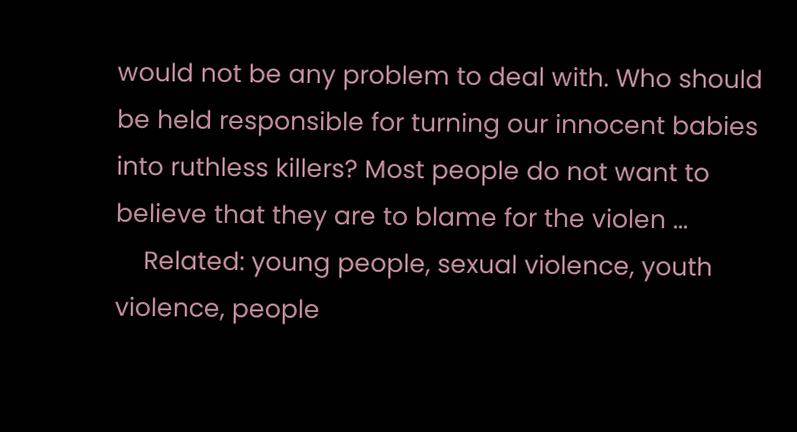would not be any problem to deal with. Who should be held responsible for turning our innocent babies into ruthless killers? Most people do not want to believe that they are to blame for the violen ...
    Related: young people, sexual violence, youth violence, people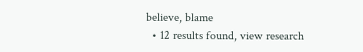believe, blame
  • 12 results found, view research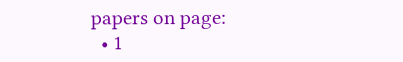papers on page:
  • 1